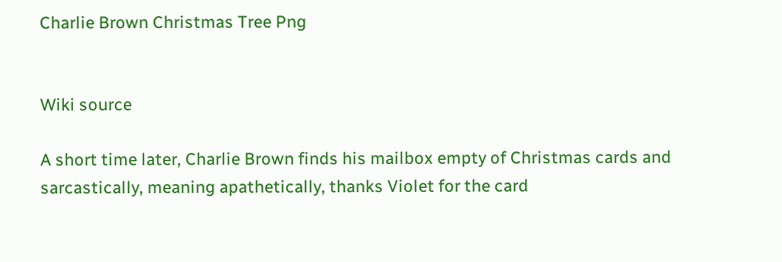Charlie Brown Christmas Tree Png


Wiki source

A short time later, Charlie Brown finds his mailbox empty of Christmas cards and sarcastically, meaning apathetically, thanks Violet for the card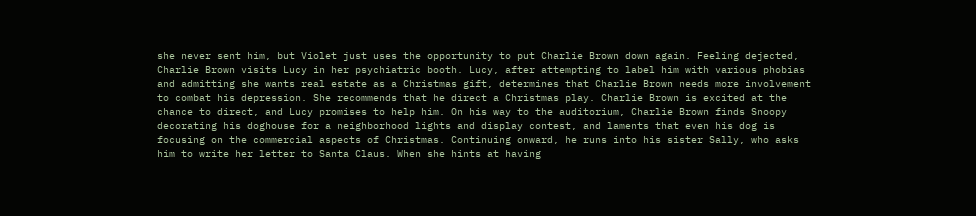she never sent him, but Violet just uses the opportunity to put Charlie Brown down again. Feeling dejected, Charlie Brown visits Lucy in her psychiatric booth. Lucy, after attempting to label him with various phobias and admitting she wants real estate as a Christmas gift, determines that Charlie Brown needs more involvement to combat his depression. She recommends that he direct a Christmas play. Charlie Brown is excited at the chance to direct, and Lucy promises to help him. On his way to the auditorium, Charlie Brown finds Snoopy decorating his doghouse for a neighborhood lights and display contest, and laments that even his dog is focusing on the commercial aspects of Christmas. Continuing onward, he runs into his sister Sally, who asks him to write her letter to Santa Claus. When she hints at having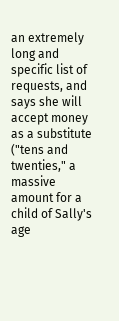an extremely long and specific list of requests, and says she will accept money as a substitute ("tens and twenties," a massive amount for a child of Sally's age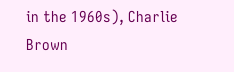in the 1960s), Charlie Brown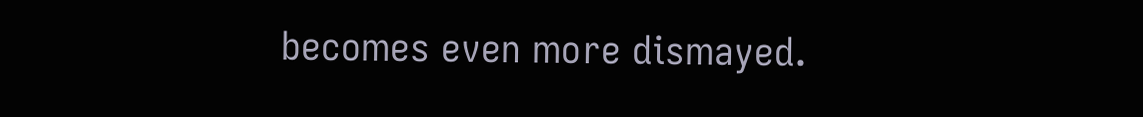becomes even more dismayed.